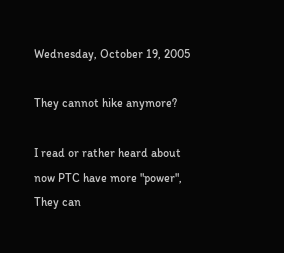Wednesday, October 19, 2005

They cannot hike anymore?

I read or rather heard about now PTC have more "power", They can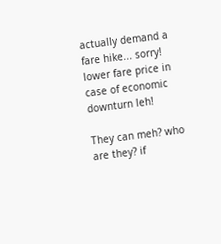actually demand a fare hike... sorry! lower fare price in case of economic downturn leh!

They can meh? who are they? if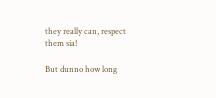they really can, respect them sia!

But dunno how long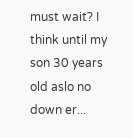must wait? I think until my son 30 years old aslo no down er...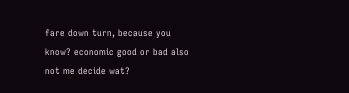fare down turn, because you know? economic good or bad also not me decide wat?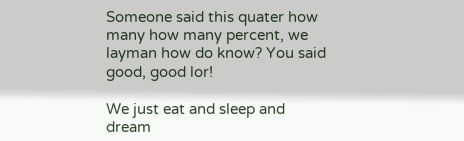Someone said this quater how many how many percent, we layman how do know? You said good, good lor!

We just eat and sleep and dream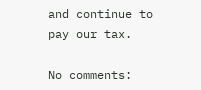and continue to pay our tax.

No comments: